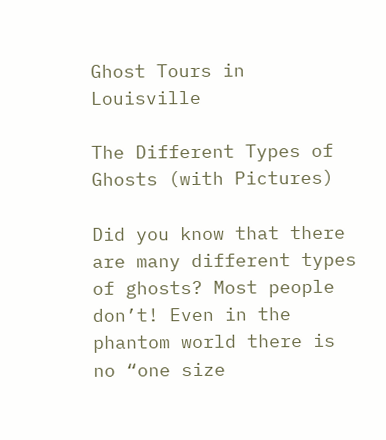Ghost Tours in Louisville

The Different Types of Ghosts (with Pictures)

Did you know that there are many different types of ghosts? Most people don’t! Even in the phantom world there is no “one size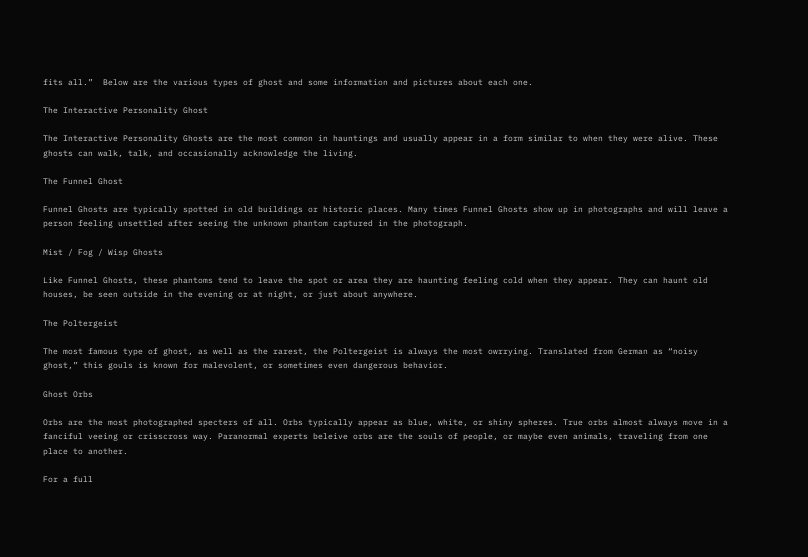fits all.”  Below are the various types of ghost and some information and pictures about each one.

The Interactive Personality Ghost

The Interactive Personality Ghosts are the most common in hauntings and usually appear in a form similar to when they were alive. These ghosts can walk, talk, and occasionally acknowledge the living.

The Funnel Ghost

Funnel Ghosts are typically spotted in old buildings or historic places. Many times Funnel Ghosts show up in photographs and will leave a person feeling unsettled after seeing the unknown phantom captured in the photograph.

Mist / Fog / Wisp Ghosts

Like Funnel Ghosts, these phantoms tend to leave the spot or area they are haunting feeling cold when they appear. They can haunt old houses, be seen outside in the evening or at night, or just about anywhere.

The Poltergeist

The most famous type of ghost, as well as the rarest, the Poltergeist is always the most owrrying. Translated from German as “noisy ghost,” this gouls is known for malevolent, or sometimes even dangerous behavior.

Ghost Orbs

Orbs are the most photographed specters of all. Orbs typically appear as blue, white, or shiny spheres. True orbs almost always move in a fanciful veeing or crisscross way. Paranormal experts beleive orbs are the souls of people, or maybe even animals, traveling from one place to another.

For a full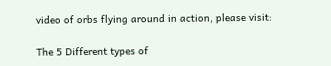video of orbs flying around in action, please visit:

The 5 Different types of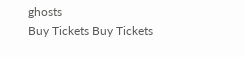ghosts
Buy Tickets Buy Tickets